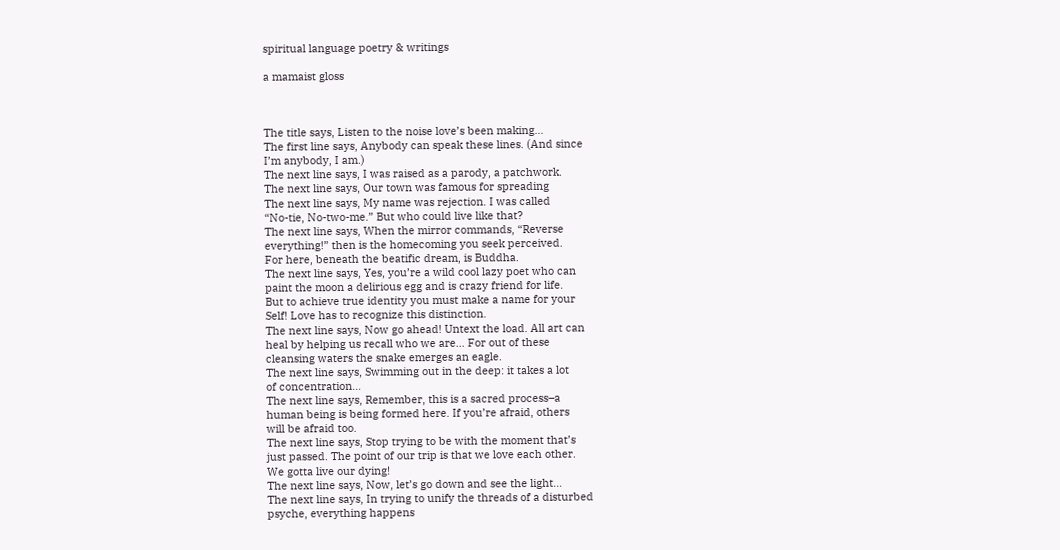spiritual language poetry & writings

a mamaist gloss



The title says, Listen to the noise love’s been making…
The first line says, Anybody can speak these lines. (And since
I’m anybody, I am.)
The next line says, I was raised as a parody, a patchwork.
The next line says, Our town was famous for spreading
The next line says, My name was rejection. I was called
“No-tie, No-two-me.” But who could live like that?
The next line says, When the mirror commands, “Reverse
everything!” then is the homecoming you seek perceived.
For here, beneath the beatific dream, is Buddha.
The next line says, Yes, you’re a wild cool lazy poet who can
paint the moon a delirious egg and is crazy friend for life.
But to achieve true identity you must make a name for your
Self! Love has to recognize this distinction.
The next line says, Now go ahead! Untext the load. All art can
heal by helping us recall who we are… For out of these
cleansing waters the snake emerges an eagle.
The next line says, Swimming out in the deep: it takes a lot
of concentration…
The next line says, Remember, this is a sacred process–a
human being is being formed here. If you’re afraid, others
will be afraid too.
The next line says, Stop trying to be with the moment that’s
just passed. The point of our trip is that we love each other.
We gotta live our dying!
The next line says, Now, let’s go down and see the light…
The next line says, In trying to unify the threads of a disturbed
psyche, everything happens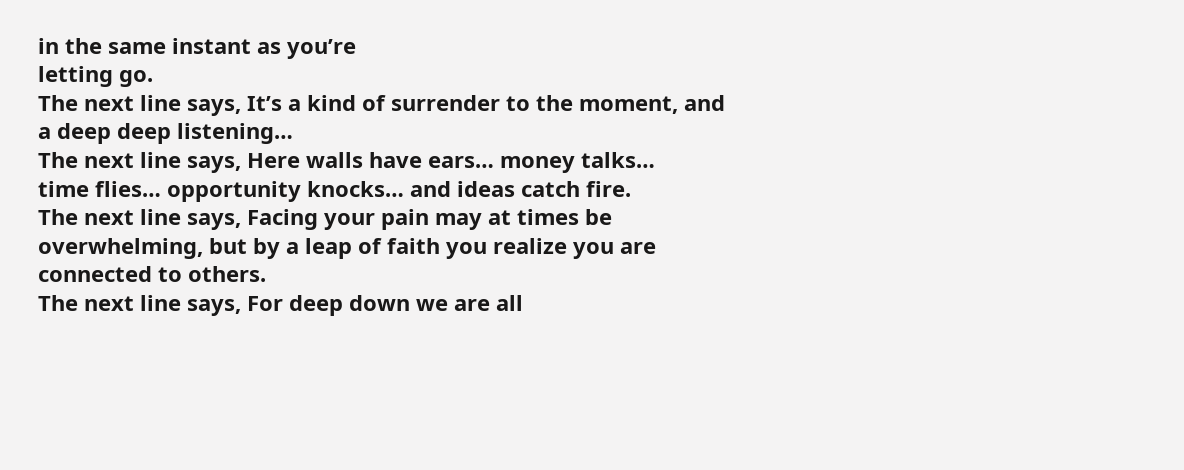in the same instant as you’re
letting go.
The next line says, It’s a kind of surrender to the moment, and
a deep deep listening…
The next line says, Here walls have ears… money talks…
time flies… opportunity knocks… and ideas catch fire.
The next line says, Facing your pain may at times be
overwhelming, but by a leap of faith you realize you are
connected to others.
The next line says, For deep down we are all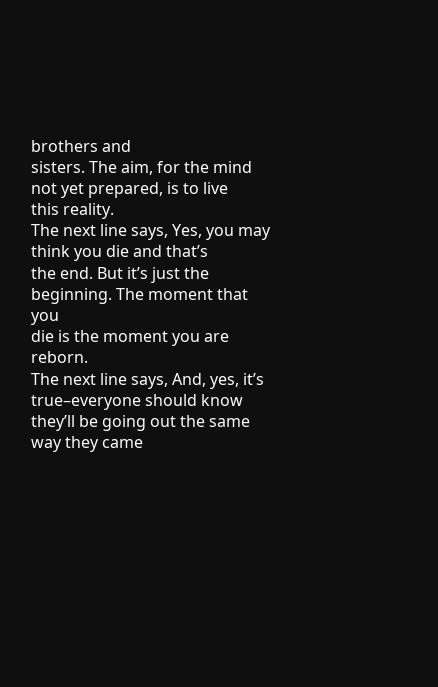brothers and
sisters. The aim, for the mind not yet prepared, is to live
this reality.
The next line says, Yes, you may think you die and that’s
the end. But it’s just the beginning. The moment that you
die is the moment you are reborn.
The next line says, And, yes, it’s true–everyone should know
they’ll be going out the same way they came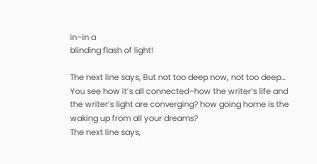in–in a
blinding flash of light!

The next line says, But not too deep now, not too deep…
You see how it’s all connected–how the writer’s life and
the writer’s light are converging? how going home is the
waking up from all your dreams?
The next line says,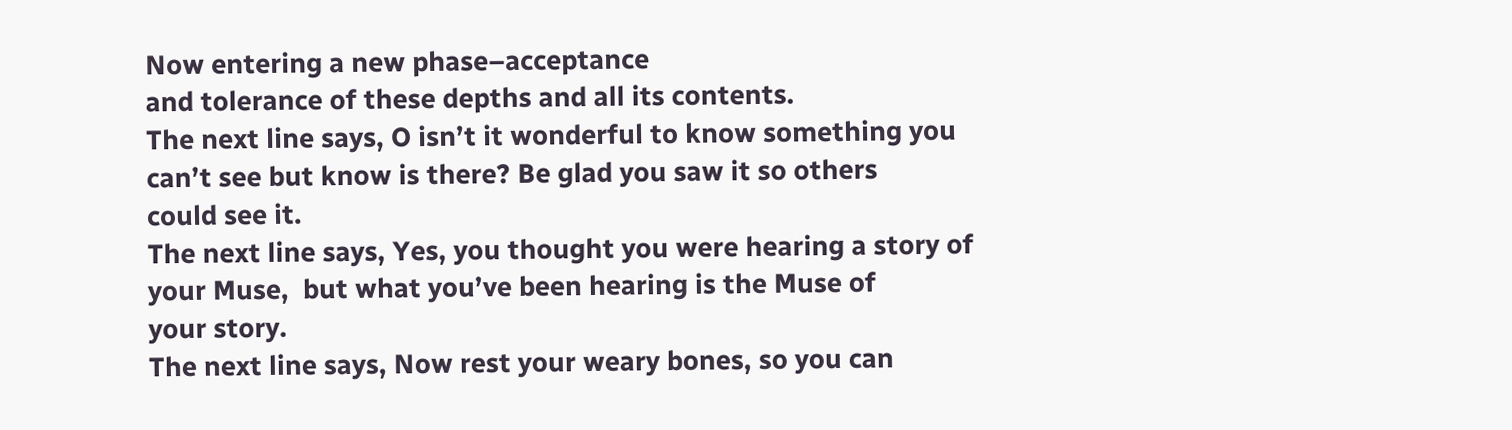Now entering a new phase–acceptance
and tolerance of these depths and all its contents.
The next line says, O isn’t it wonderful to know something you
can’t see but know is there? Be glad you saw it so others
could see it.
The next line says, Yes, you thought you were hearing a story of
your Muse,  but what you’ve been hearing is the Muse of
your story.
The next line says, Now rest your weary bones, so you can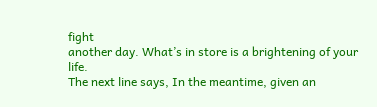fight
another day. What’s in store is a brightening of your life.
The next line says, In the meantime, given an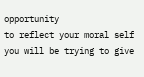opportunity
to reflect your moral self you will be trying to give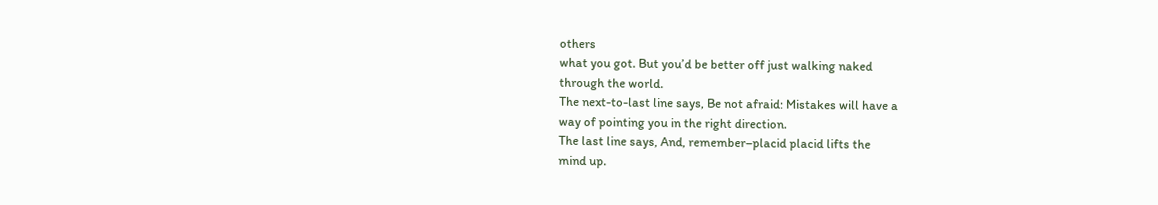others
what you got. But you’d be better off just walking naked
through the world.
The next-to-last line says, Be not afraid: Mistakes will have a
way of pointing you in the right direction.
The last line says, And, remember–placid placid lifts the
mind up.